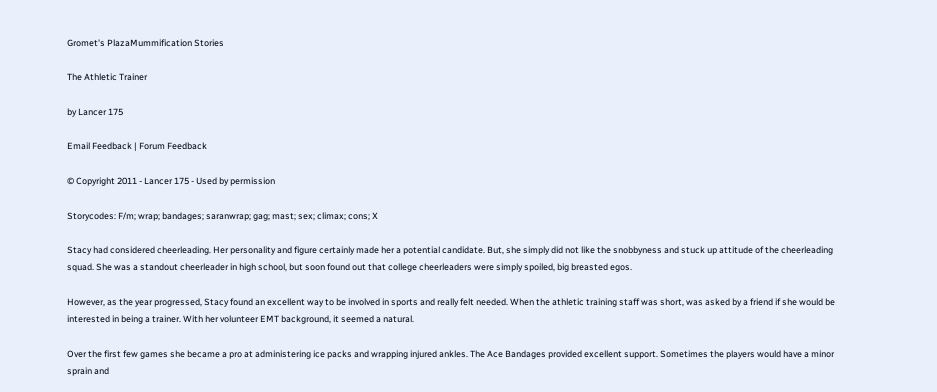Gromet's PlazaMummification Stories

The Athletic Trainer

by Lancer 175

Email Feedback | Forum Feedback

© Copyright 2011 - Lancer 175 - Used by permission

Storycodes: F/m; wrap; bandages; saranwrap; gag; mast; sex; climax; cons; X

Stacy had considered cheerleading. Her personality and figure certainly made her a potential candidate. But, she simply did not like the snobbyness and stuck up attitude of the cheerleading squad. She was a standout cheerleader in high school, but soon found out that college cheerleaders were simply spoiled, big breasted egos.

However, as the year progressed, Stacy found an excellent way to be involved in sports and really felt needed. When the athletic training staff was short, was asked by a friend if she would be interested in being a trainer. With her volunteer EMT background, it seemed a natural.

Over the first few games she became a pro at administering ice packs and wrapping injured ankles. The Ace Bandages provided excellent support. Sometimes the players would have a minor sprain and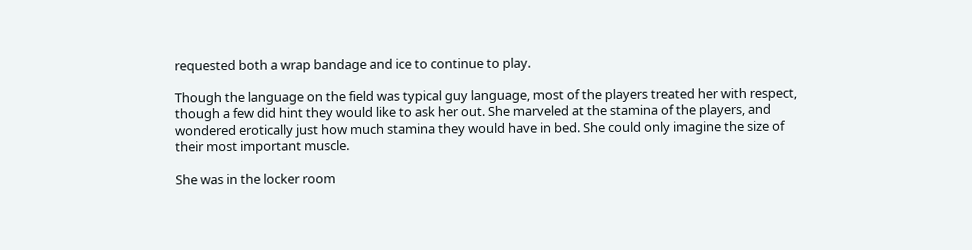requested both a wrap bandage and ice to continue to play.

Though the language on the field was typical guy language, most of the players treated her with respect, though a few did hint they would like to ask her out. She marveled at the stamina of the players, and wondered erotically just how much stamina they would have in bed. She could only imagine the size of their most important muscle.

She was in the locker room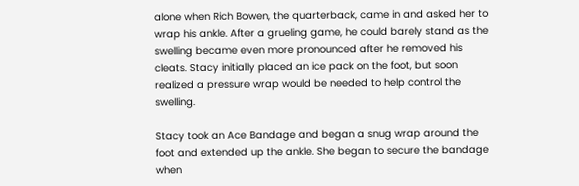alone when Rich Bowen, the quarterback, came in and asked her to wrap his ankle. After a grueling game, he could barely stand as the swelling became even more pronounced after he removed his cleats. Stacy initially placed an ice pack on the foot, but soon realized a pressure wrap would be needed to help control the swelling.

Stacy took an Ace Bandage and began a snug wrap around the foot and extended up the ankle. She began to secure the bandage when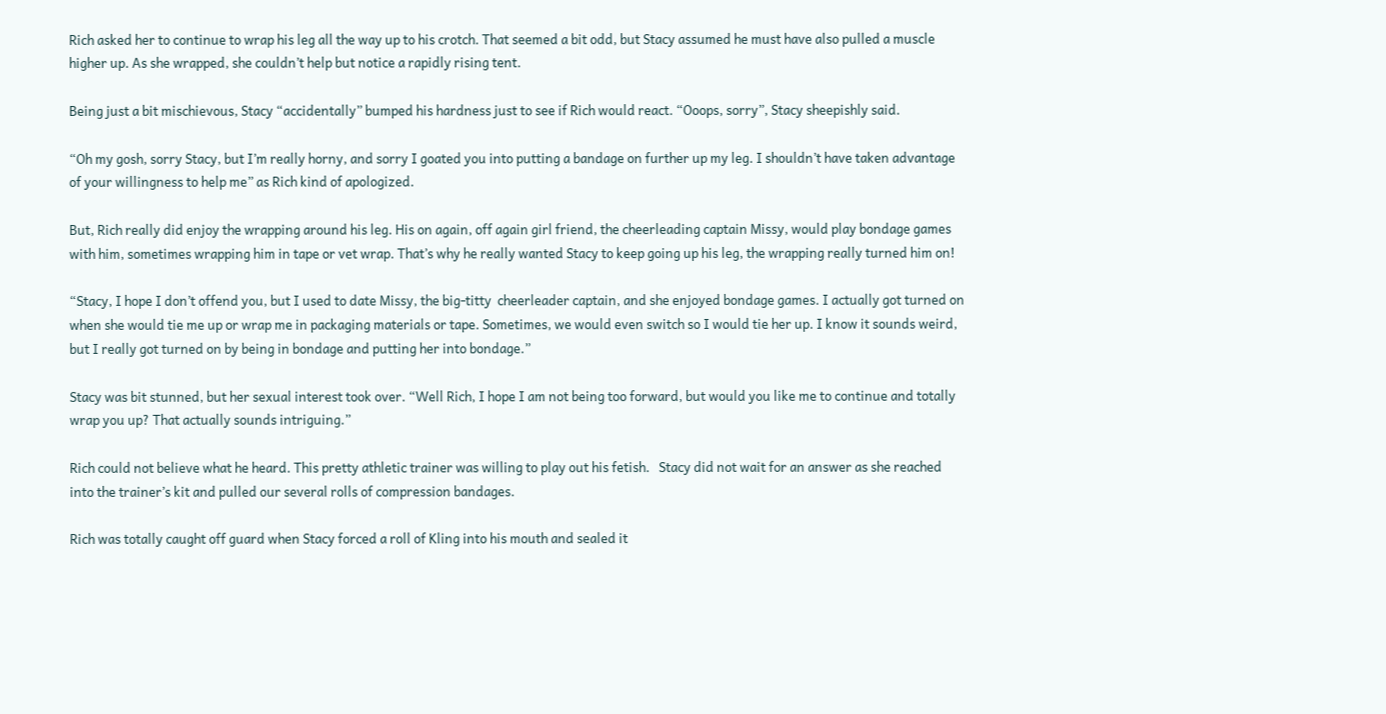Rich asked her to continue to wrap his leg all the way up to his crotch. That seemed a bit odd, but Stacy assumed he must have also pulled a muscle higher up. As she wrapped, she couldn’t help but notice a rapidly rising tent.

Being just a bit mischievous, Stacy “accidentally” bumped his hardness just to see if Rich would react. “Ooops, sorry”, Stacy sheepishly said.

“Oh my gosh, sorry Stacy, but I’m really horny, and sorry I goated you into putting a bandage on further up my leg. I shouldn’t have taken advantage of your willingness to help me” as Rich kind of apologized.

But, Rich really did enjoy the wrapping around his leg. His on again, off again girl friend, the cheerleading captain Missy, would play bondage games with him, sometimes wrapping him in tape or vet wrap. That’s why he really wanted Stacy to keep going up his leg, the wrapping really turned him on!

“Stacy, I hope I don’t offend you, but I used to date Missy, the big-titty  cheerleader captain, and she enjoyed bondage games. I actually got turned on when she would tie me up or wrap me in packaging materials or tape. Sometimes, we would even switch so I would tie her up. I know it sounds weird, but I really got turned on by being in bondage and putting her into bondage.”

Stacy was bit stunned, but her sexual interest took over. “Well Rich, I hope I am not being too forward, but would you like me to continue and totally wrap you up? That actually sounds intriguing.”

Rich could not believe what he heard. This pretty athletic trainer was willing to play out his fetish.   Stacy did not wait for an answer as she reached into the trainer’s kit and pulled our several rolls of compression bandages.

Rich was totally caught off guard when Stacy forced a roll of Kling into his mouth and sealed it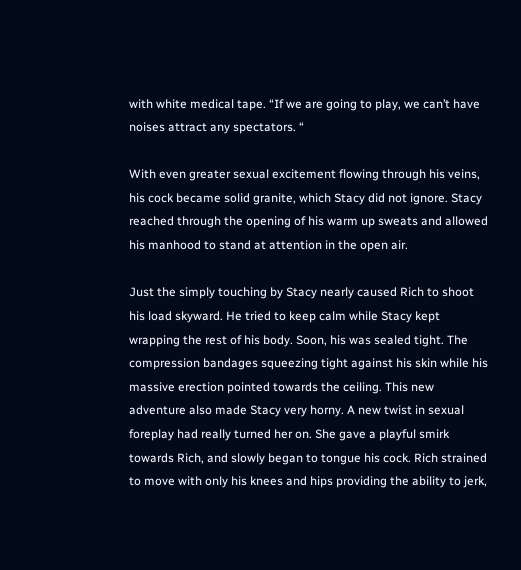with white medical tape. “If we are going to play, we can’t have noises attract any spectators. “

With even greater sexual excitement flowing through his veins, his cock became solid granite, which Stacy did not ignore. Stacy reached through the opening of his warm up sweats and allowed his manhood to stand at attention in the open air.

Just the simply touching by Stacy nearly caused Rich to shoot his load skyward. He tried to keep calm while Stacy kept wrapping the rest of his body. Soon, his was sealed tight. The compression bandages squeezing tight against his skin while his massive erection pointed towards the ceiling. This new adventure also made Stacy very horny. A new twist in sexual foreplay had really turned her on. She gave a playful smirk towards Rich, and slowly began to tongue his cock. Rich strained to move with only his knees and hips providing the ability to jerk,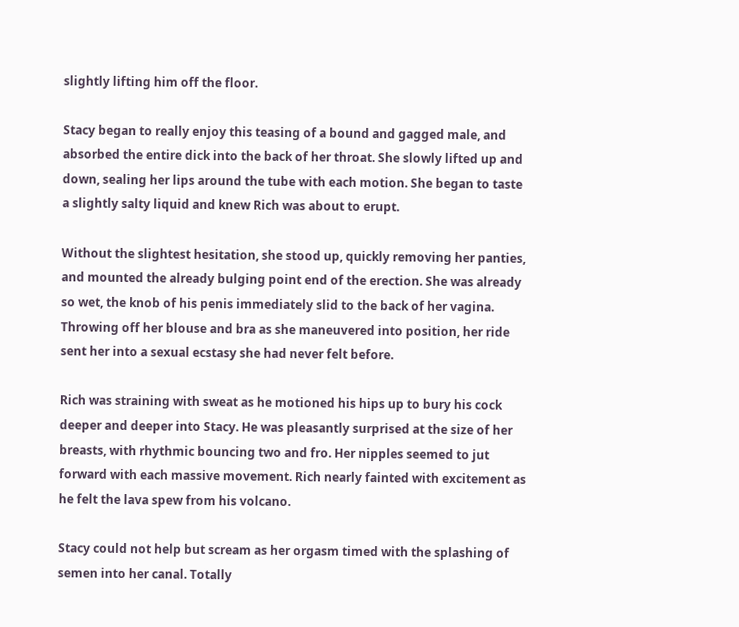slightly lifting him off the floor.

Stacy began to really enjoy this teasing of a bound and gagged male, and absorbed the entire dick into the back of her throat. She slowly lifted up and down, sealing her lips around the tube with each motion. She began to taste a slightly salty liquid and knew Rich was about to erupt.

Without the slightest hesitation, she stood up, quickly removing her panties, and mounted the already bulging point end of the erection. She was already so wet, the knob of his penis immediately slid to the back of her vagina. Throwing off her blouse and bra as she maneuvered into position, her ride sent her into a sexual ecstasy she had never felt before.

Rich was straining with sweat as he motioned his hips up to bury his cock deeper and deeper into Stacy. He was pleasantly surprised at the size of her breasts, with rhythmic bouncing two and fro. Her nipples seemed to jut forward with each massive movement. Rich nearly fainted with excitement as he felt the lava spew from his volcano.

Stacy could not help but scream as her orgasm timed with the splashing of semen into her canal. Totally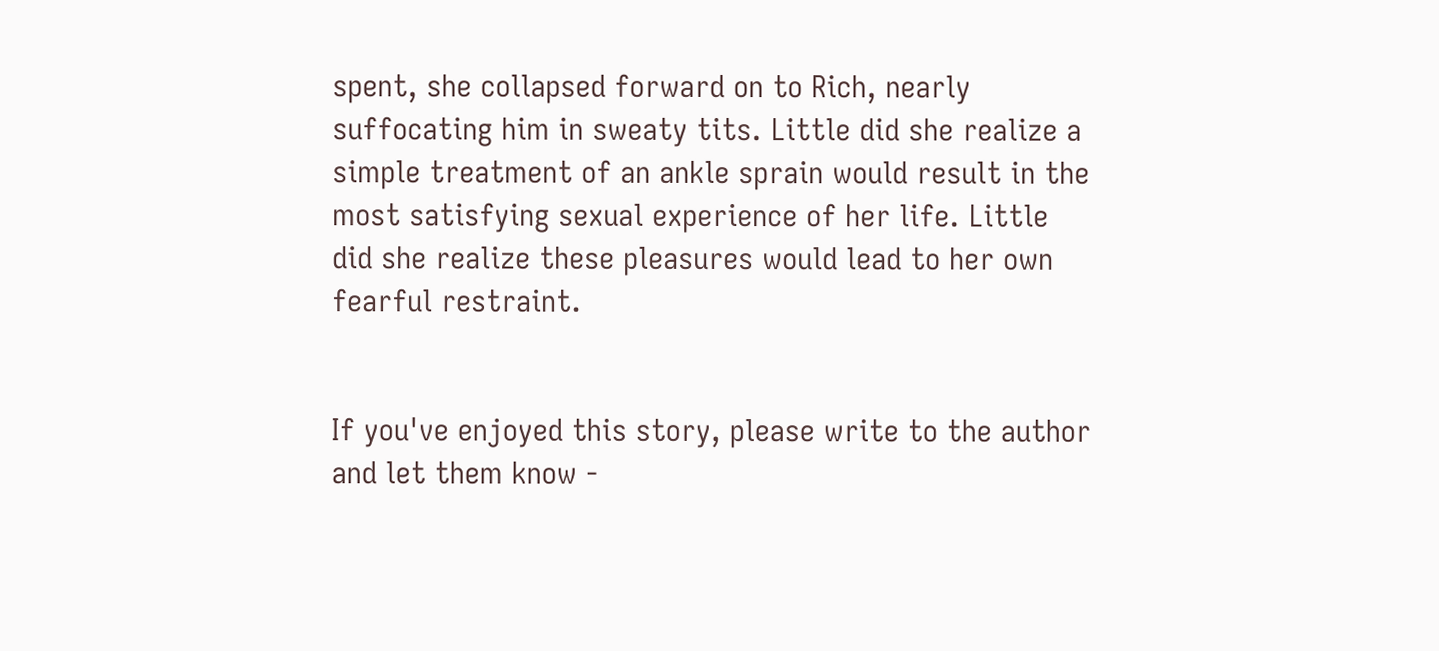spent, she collapsed forward on to Rich, nearly suffocating him in sweaty tits. Little did she realize a simple treatment of an ankle sprain would result in the most satisfying sexual experience of her life. Little did she realize these pleasures would lead to her own fearful restraint.


If you've enjoyed this story, please write to the author and let them know -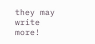they may write more!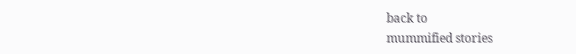back to
mummified stories